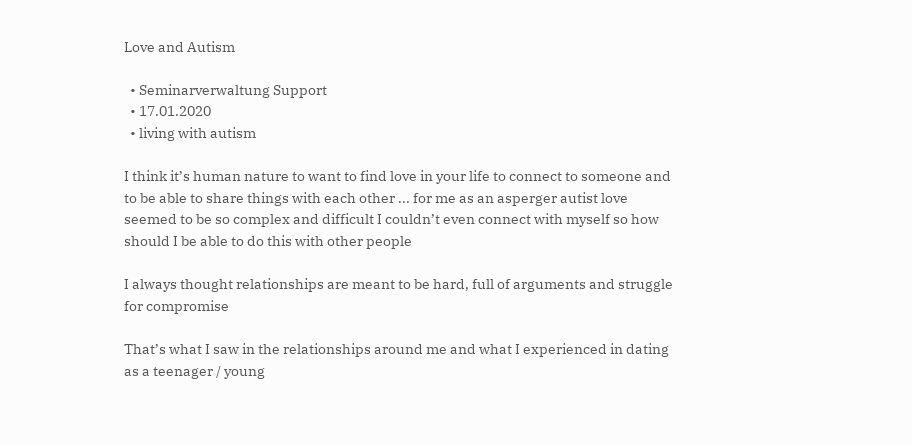Love and Autism

  • Seminarverwaltung Support
  • 17.01.2020
  • living with autism

I think it’s human nature to want to find love in your life to connect to someone and to be able to share things with each other ... for me as an asperger autist love seemed to be so complex and difficult I couldn’t even connect with myself so how should I be able to do this with other people

I always thought relationships are meant to be hard, full of arguments and struggle for compromise

That’s what I saw in the relationships around me and what I experienced in dating as a teenager / young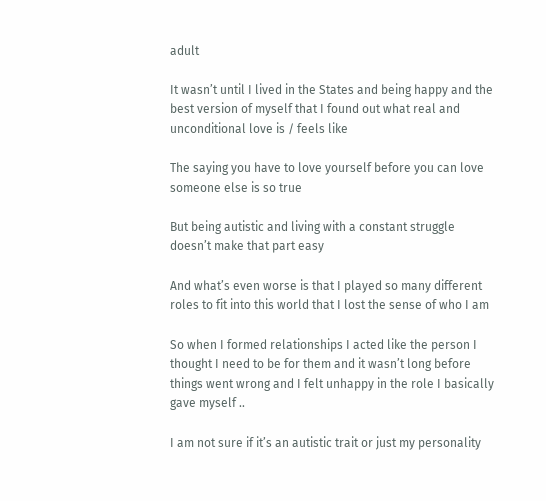adult

It wasn’t until I lived in the States and being happy and the best version of myself that I found out what real and unconditional love is / feels like

The saying you have to love yourself before you can love someone else is so true

But being autistic and living with a constant struggle doesn’t make that part easy

And what’s even worse is that I played so many different roles to fit into this world that I lost the sense of who I am

So when I formed relationships I acted like the person I thought I need to be for them and it wasn’t long before things went wrong and I felt unhappy in the role I basically gave myself ..

I am not sure if it’s an autistic trait or just my personality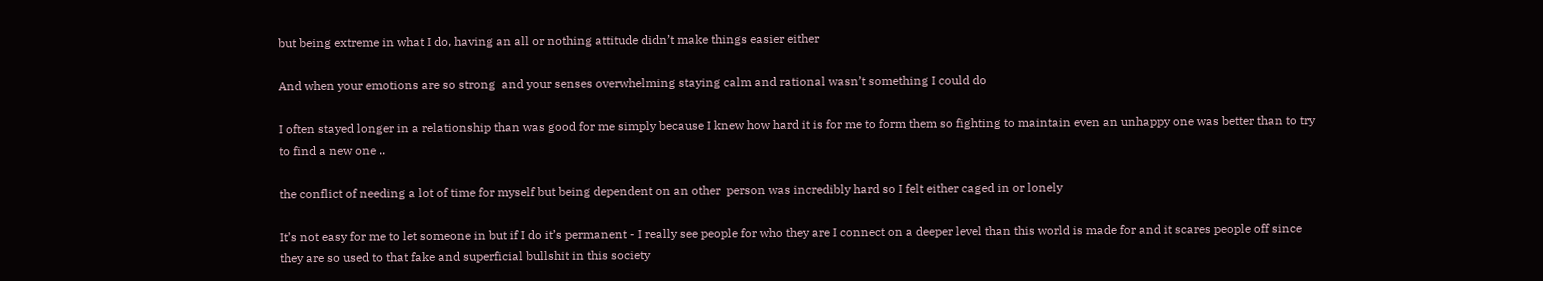but being extreme in what I do, having an all or nothing attitude didn’t make things easier either

And when your emotions are so strong  and your senses overwhelming staying calm and rational wasn’t something I could do

I often stayed longer in a relationship than was good for me simply because I knew how hard it is for me to form them so fighting to maintain even an unhappy one was better than to try to find a new one ..

the conflict of needing a lot of time for myself but being dependent on an other  person was incredibly hard so I felt either caged in or lonely

It’s not easy for me to let someone in but if I do it’s permanent - I really see people for who they are I connect on a deeper level than this world is made for and it scares people off since they are so used to that fake and superficial bullshit in this society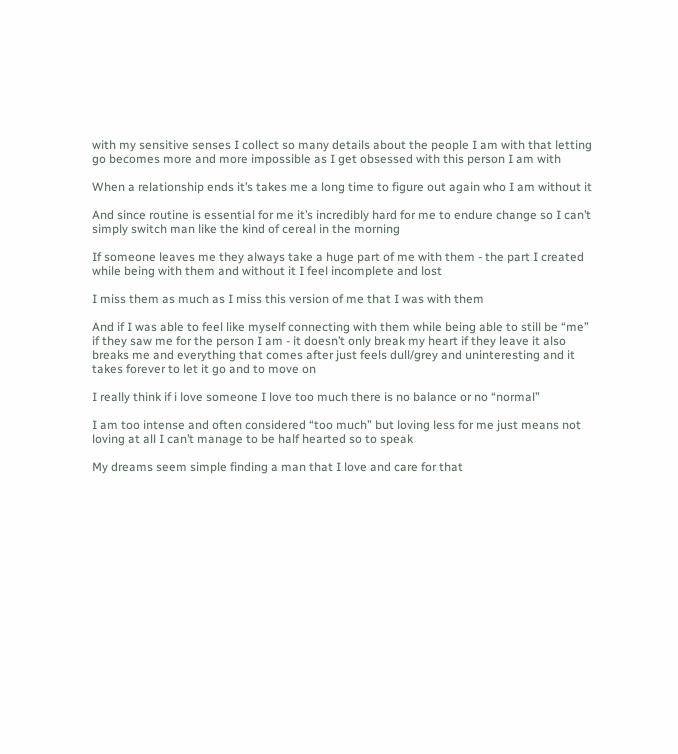with my sensitive senses I collect so many details about the people I am with that letting go becomes more and more impossible as I get obsessed with this person I am with

When a relationship ends it’s takes me a long time to figure out again who I am without it

And since routine is essential for me it’s incredibly hard for me to endure change so I can’t simply switch man like the kind of cereal in the morning

If someone leaves me they always take a huge part of me with them - the part I created while being with them and without it I feel incomplete and lost

I miss them as much as I miss this version of me that I was with them

And if I was able to feel like myself connecting with them while being able to still be “me” if they saw me for the person I am - it doesn’t only break my heart if they leave it also breaks me and everything that comes after just feels dull/grey and uninteresting and it takes forever to let it go and to move on

I really think if i love someone I love too much there is no balance or no “normal”

I am too intense and often considered “too much” but loving less for me just means not loving at all I can’t manage to be half hearted so to speak

My dreams seem simple finding a man that I love and care for that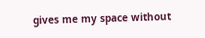gives me my space without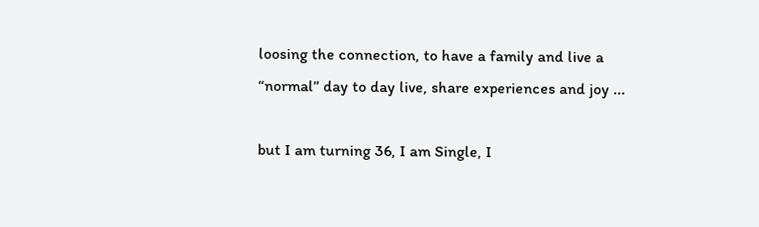loosing the connection, to have a family and live a “normal” day to day live, share experiences and joy ...

but I am turning 36, I am Single, I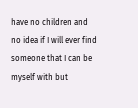have no children and no idea if I will ever find someone that I can be myself with but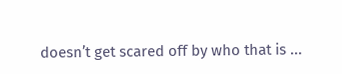doesn’t get scared off by who that is ...